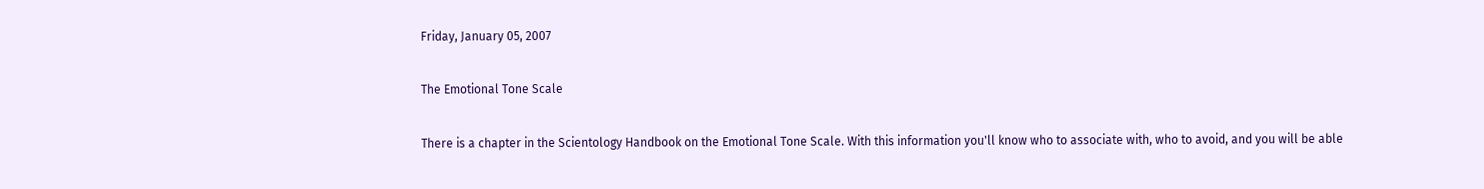Friday, January 05, 2007

The Emotional Tone Scale

There is a chapter in the Scientology Handbook on the Emotional Tone Scale. With this information you'll know who to associate with, who to avoid, and you will be able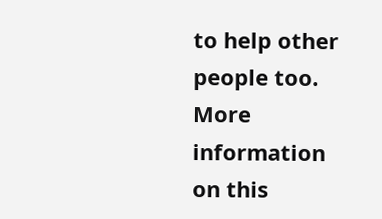to help other people too. More information on this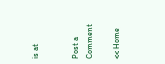is at


Post a Comment

<< Home